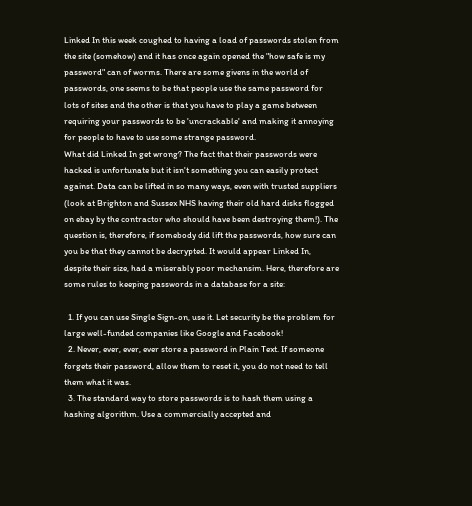Linked In this week coughed to having a load of passwords stolen from the site (somehow) and it has once again opened the "how safe is my password" can of worms. There are some givens in the world of passwords, one seems to be that people use the same password for lots of sites and the other is that you have to play a game between requiring your passwords to be 'uncrackable' and making it annoying for people to have to use some strange password.
What did Linked In get wrong? The fact that their passwords were hacked is unfortunate but it isn't something you can easily protect against. Data can be lifted in so many ways, even with trusted suppliers (look at Brighton and Sussex NHS having their old hard disks flogged on ebay by the contractor who should have been destroying them!). The question is, therefore, if somebody did lift the passwords, how sure can you be that they cannot be decrypted. It would appear Linked In, despite their size, had a miserably poor mechansim. Here, therefore are some rules to keeping passwords in a database for a site:

  1. If you can use Single Sign-on, use it. Let security be the problem for large well-funded companies like Google and Facebook!
  2. Never, ever, ever, ever store a password in Plain Text. If someone forgets their password, allow them to reset it, you do not need to tell them what it was.
  3. The standard way to store passwords is to hash them using a hashing algorithm. Use a commercially accepted and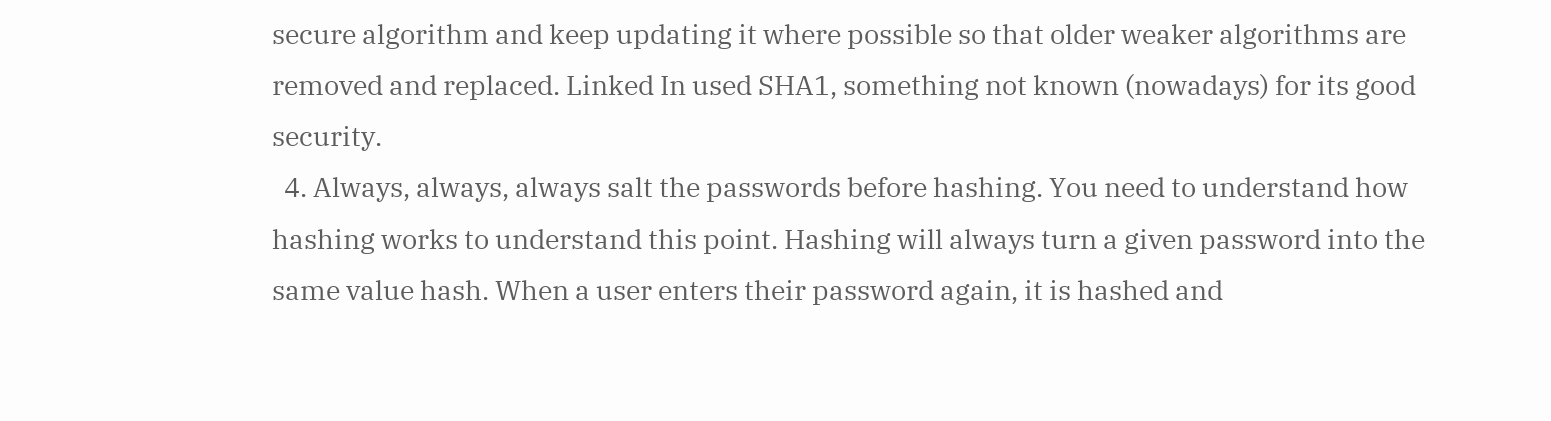secure algorithm and keep updating it where possible so that older weaker algorithms are removed and replaced. Linked In used SHA1, something not known (nowadays) for its good security.
  4. Always, always, always salt the passwords before hashing. You need to understand how hashing works to understand this point. Hashing will always turn a given password into the same value hash. When a user enters their password again, it is hashed and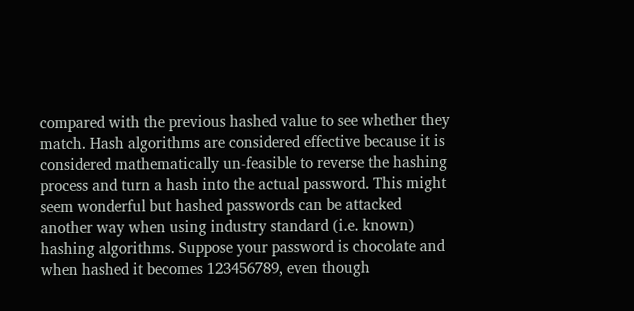compared with the previous hashed value to see whether they match. Hash algorithms are considered effective because it is considered mathematically un-feasible to reverse the hashing process and turn a hash into the actual password. This might seem wonderful but hashed passwords can be attacked another way when using industry standard (i.e. known) hashing algorithms. Suppose your password is chocolate and when hashed it becomes 123456789, even though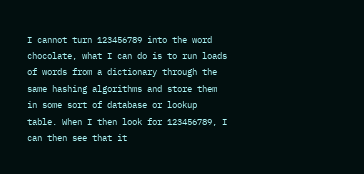I cannot turn 123456789 into the word chocolate, what I can do is to run loads of words from a dictionary through the same hashing algorithms and store them in some sort of database or lookup table. When I then look for 123456789, I can then see that it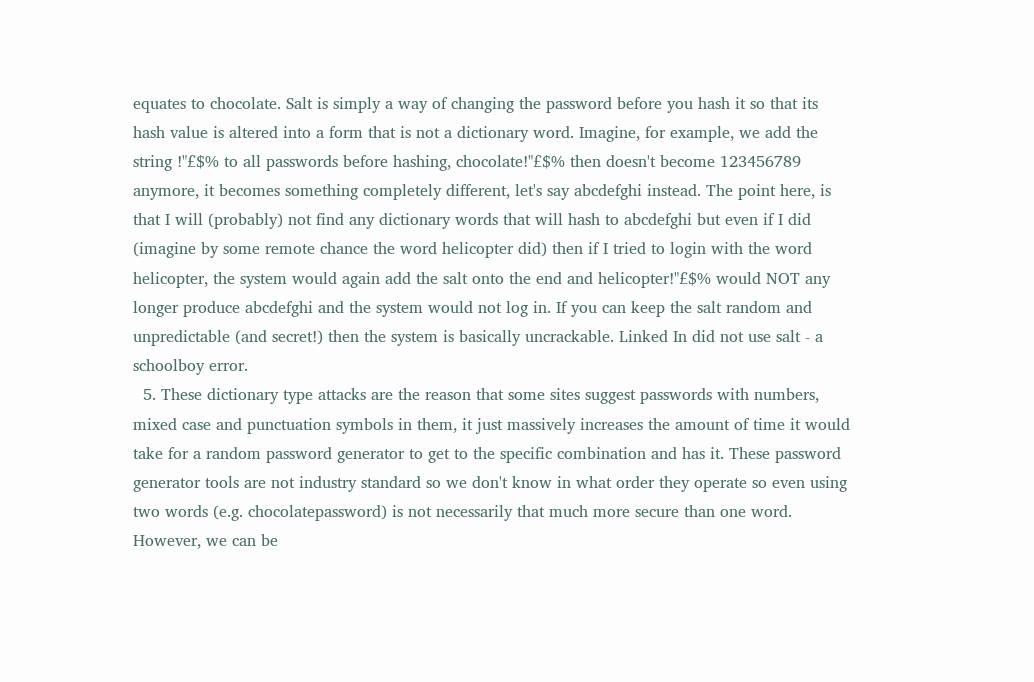equates to chocolate. Salt is simply a way of changing the password before you hash it so that its hash value is altered into a form that is not a dictionary word. Imagine, for example, we add the string !"£$% to all passwords before hashing, chocolate!"£$% then doesn't become 123456789 anymore, it becomes something completely different, let's say abcdefghi instead. The point here, is that I will (probably) not find any dictionary words that will hash to abcdefghi but even if I did (imagine by some remote chance the word helicopter did) then if I tried to login with the word helicopter, the system would again add the salt onto the end and helicopter!"£$% would NOT any longer produce abcdefghi and the system would not log in. If you can keep the salt random and unpredictable (and secret!) then the system is basically uncrackable. Linked In did not use salt - a schoolboy error.
  5. These dictionary type attacks are the reason that some sites suggest passwords with numbers, mixed case and punctuation symbols in them, it just massively increases the amount of time it would take for a random password generator to get to the specific combination and has it. These password generator tools are not industry standard so we don't know in what order they operate so even using two words (e.g. chocolatepassword) is not necessarily that much more secure than one word. However, we can be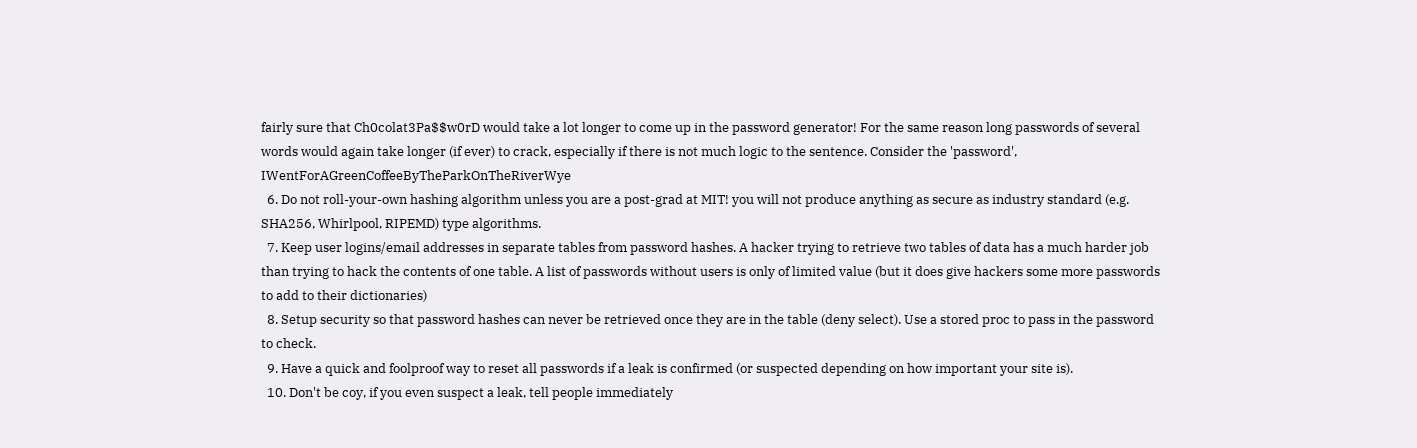fairly sure that Ch0colat3Pa$$w0rD would take a lot longer to come up in the password generator! For the same reason long passwords of several words would again take longer (if ever) to crack, especially if there is not much logic to the sentence. Consider the 'password', IWentForAGreenCoffeeByTheParkOnTheRiverWye
  6. Do not roll-your-own hashing algorithm unless you are a post-grad at MIT! you will not produce anything as secure as industry standard (e.g. SHA256, Whirlpool, RIPEMD) type algorithms.
  7. Keep user logins/email addresses in separate tables from password hashes. A hacker trying to retrieve two tables of data has a much harder job than trying to hack the contents of one table. A list of passwords without users is only of limited value (but it does give hackers some more passwords to add to their dictionaries)
  8. Setup security so that password hashes can never be retrieved once they are in the table (deny select). Use a stored proc to pass in the password to check.
  9. Have a quick and foolproof way to reset all passwords if a leak is confirmed (or suspected depending on how important your site is).
  10. Don't be coy, if you even suspect a leak, tell people immediately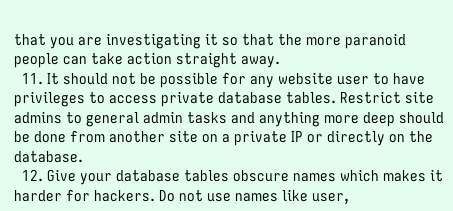that you are investigating it so that the more paranoid people can take action straight away.
  11. It should not be possible for any website user to have privileges to access private database tables. Restrict site admins to general admin tasks and anything more deep should be done from another site on a private IP or directly on the database.
  12. Give your database tables obscure names which makes it harder for hackers. Do not use names like user,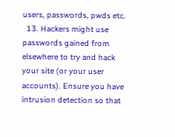users, passwords, pwds etc.
  13. Hackers might use passwords gained from elsewhere to try and hack your site (or your user accounts). Ensure you have intrusion detection so that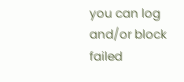you can log and/or block failed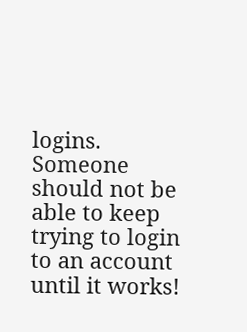logins. Someone should not be able to keep trying to login to an account until it works!